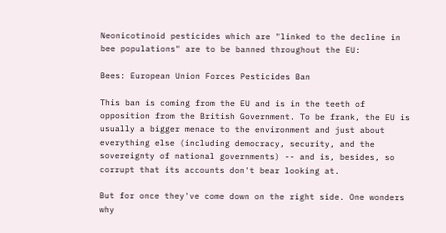Neonicotinoid pesticides which are "linked to the decline in bee populations" are to be banned throughout the EU:

Bees: European Union Forces Pesticides Ban

This ban is coming from the EU and is in the teeth of opposition from the British Government. To be frank, the EU is usually a bigger menace to the environment and just about everything else (including democracy, security, and the sovereignty of national governments) -- and is, besides, so corrupt that its accounts don't bear looking at.

But for once they've come down on the right side. One wonders why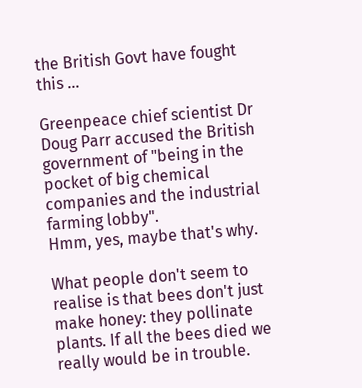the British Govt have fought this ...

Greenpeace chief scientist Dr Doug Parr accused the British government of "being in the pocket of big chemical companies and the industrial farming lobby".
Hmm, yes, maybe that's why.

What people don't seem to realise is that bees don't just make honey: they pollinate plants. If all the bees died we really would be in trouble.